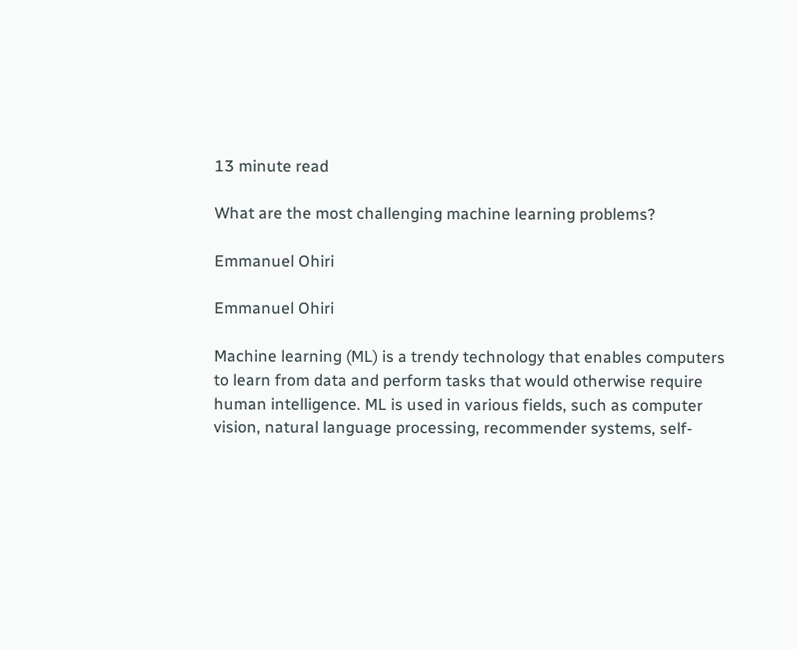13 minute read

What are the most challenging machine learning problems?

Emmanuel Ohiri

Emmanuel Ohiri

Machine learning (ML) is a trendy technology that enables computers to learn from data and perform tasks that would otherwise require human intelligence. ML is used in various fields, such as computer vision, natural language processing, recommender systems, self-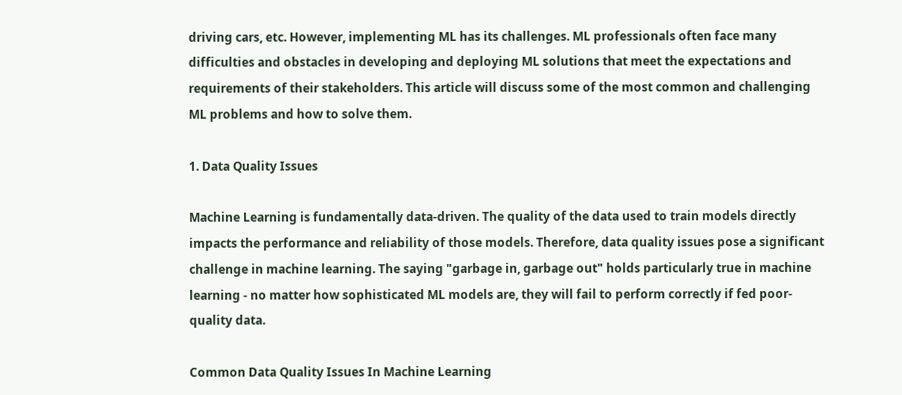driving cars, etc. However, implementing ML has its challenges. ML professionals often face many difficulties and obstacles in developing and deploying ML solutions that meet the expectations and requirements of their stakeholders. This article will discuss some of the most common and challenging ML problems and how to solve them.

1. Data Quality Issues

Machine Learning is fundamentally data-driven. The quality of the data used to train models directly impacts the performance and reliability of those models. Therefore, data quality issues pose a significant challenge in machine learning. The saying "garbage in, garbage out" holds particularly true in machine learning - no matter how sophisticated ML models are, they will fail to perform correctly if fed poor-quality data.

Common Data Quality Issues In Machine Learning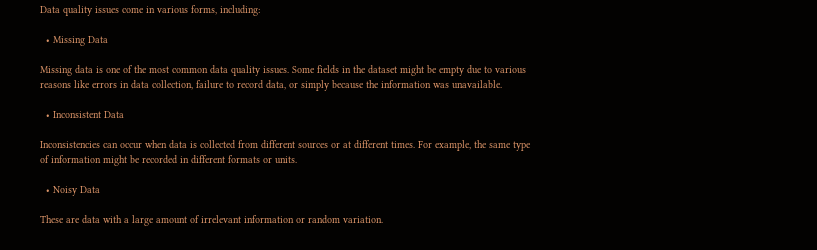Data quality issues come in various forms, including:

  • Missing Data

Missing data is one of the most common data quality issues. Some fields in the dataset might be empty due to various reasons like errors in data collection, failure to record data, or simply because the information was unavailable.

  • Inconsistent Data

Inconsistencies can occur when data is collected from different sources or at different times. For example, the same type of information might be recorded in different formats or units.

  • Noisy Data

These are data with a large amount of irrelevant information or random variation.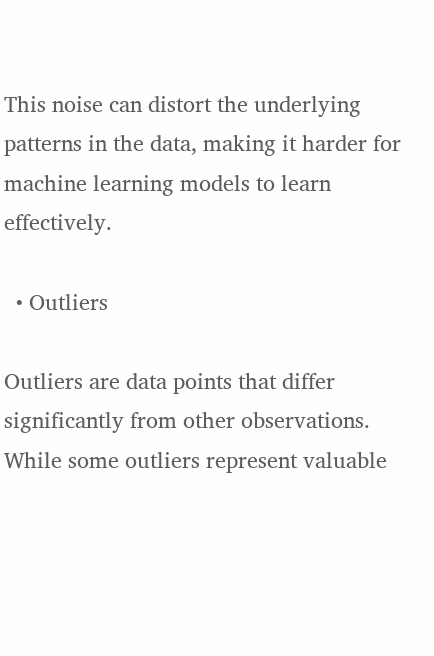This noise can distort the underlying patterns in the data, making it harder for machine learning models to learn effectively.

  • Outliers

Outliers are data points that differ significantly from other observations. While some outliers represent valuable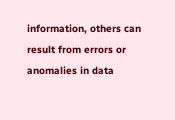information, others can result from errors or anomalies in data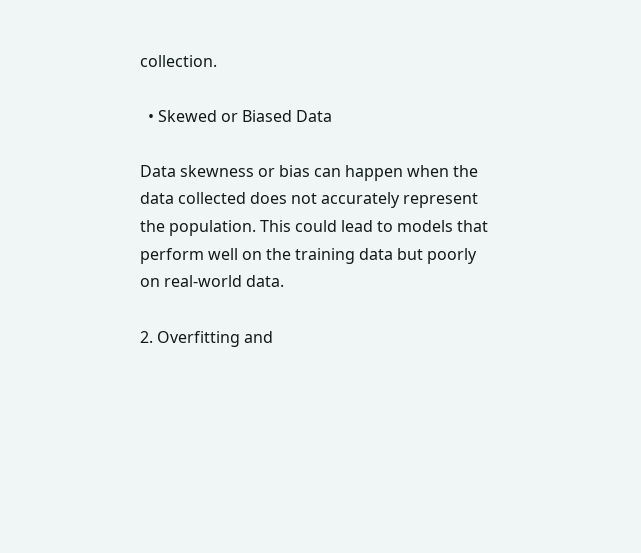collection.

  • Skewed or Biased Data

Data skewness or bias can happen when the data collected does not accurately represent the population. This could lead to models that perform well on the training data but poorly on real-world data.

2. Overfitting and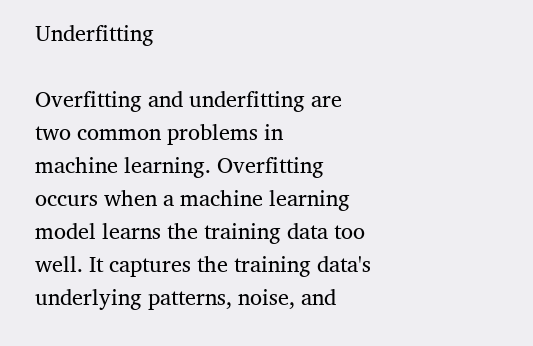Underfitting

Overfitting and underfitting are two common problems in machine learning. Overfitting occurs when a machine learning model learns the training data too well. It captures the training data's underlying patterns, noise, and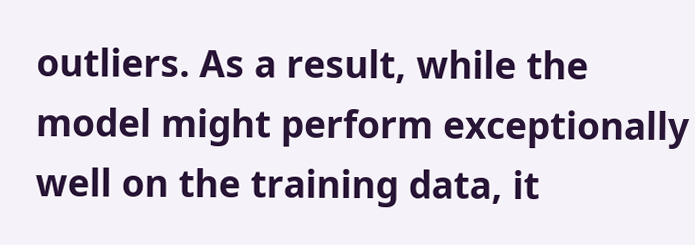outliers. As a result, while the model might perform exceptionally well on the training data, it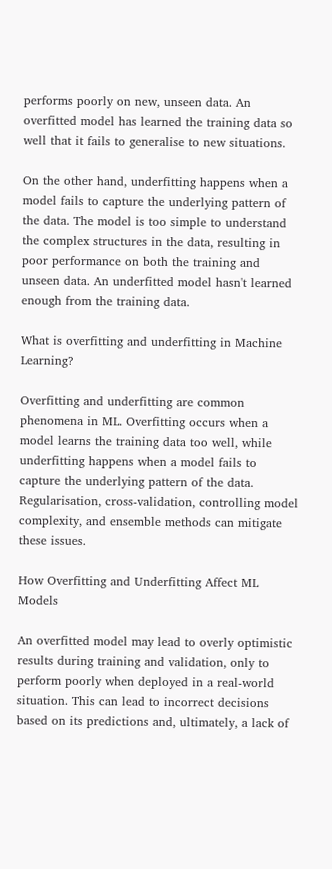performs poorly on new, unseen data. An overfitted model has learned the training data so well that it fails to generalise to new situations.

On the other hand, underfitting happens when a model fails to capture the underlying pattern of the data. The model is too simple to understand the complex structures in the data, resulting in poor performance on both the training and unseen data. An underfitted model hasn't learned enough from the training data.

What is overfitting and underfitting in Machine Learning?

Overfitting and underfitting are common phenomena in ML. Overfitting occurs when a model learns the training data too well, while underfitting happens when a model fails to capture the underlying pattern of the data. Regularisation, cross-validation, controlling model complexity, and ensemble methods can mitigate these issues.

How Overfitting and Underfitting Affect ML Models

An overfitted model may lead to overly optimistic results during training and validation, only to perform poorly when deployed in a real-world situation. This can lead to incorrect decisions based on its predictions and, ultimately, a lack of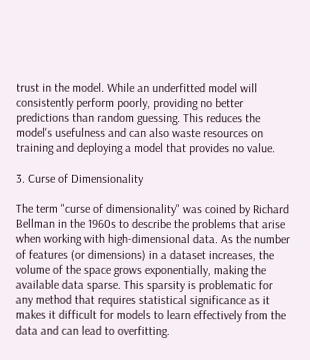trust in the model. While an underfitted model will consistently perform poorly, providing no better predictions than random guessing. This reduces the model's usefulness and can also waste resources on training and deploying a model that provides no value.

3. Curse of Dimensionality

The term "curse of dimensionality" was coined by Richard Bellman in the 1960s to describe the problems that arise when working with high-dimensional data. As the number of features (or dimensions) in a dataset increases, the volume of the space grows exponentially, making the available data sparse. This sparsity is problematic for any method that requires statistical significance as it makes it difficult for models to learn effectively from the data and can lead to overfitting.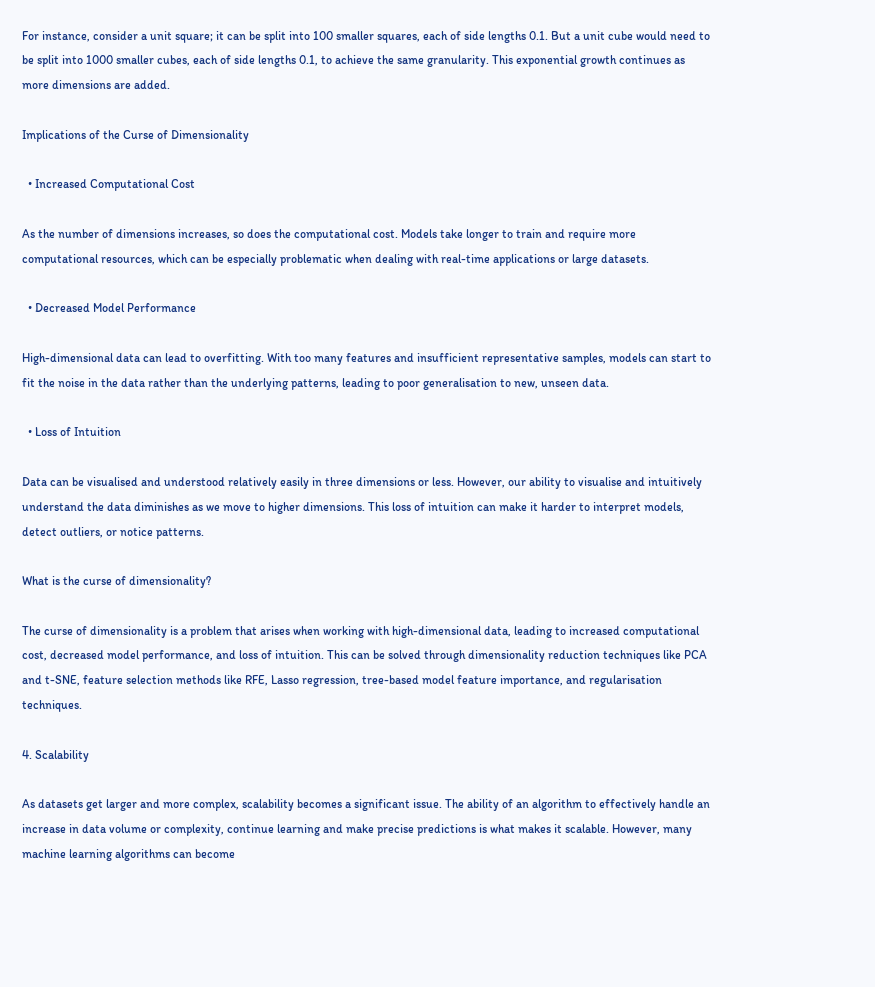For instance, consider a unit square; it can be split into 100 smaller squares, each of side lengths 0.1. But a unit cube would need to be split into 1000 smaller cubes, each of side lengths 0.1, to achieve the same granularity. This exponential growth continues as more dimensions are added.

Implications of the Curse of Dimensionality

  • Increased Computational Cost

As the number of dimensions increases, so does the computational cost. Models take longer to train and require more computational resources, which can be especially problematic when dealing with real-time applications or large datasets.

  • Decreased Model Performance

High-dimensional data can lead to overfitting. With too many features and insufficient representative samples, models can start to fit the noise in the data rather than the underlying patterns, leading to poor generalisation to new, unseen data.

  • Loss of Intuition

Data can be visualised and understood relatively easily in three dimensions or less. However, our ability to visualise and intuitively understand the data diminishes as we move to higher dimensions. This loss of intuition can make it harder to interpret models, detect outliers, or notice patterns.

What is the curse of dimensionality?

The curse of dimensionality is a problem that arises when working with high-dimensional data, leading to increased computational cost, decreased model performance, and loss of intuition. This can be solved through dimensionality reduction techniques like PCA and t-SNE, feature selection methods like RFE, Lasso regression, tree-based model feature importance, and regularisation techniques.

4. Scalability

As datasets get larger and more complex, scalability becomes a significant issue. The ability of an algorithm to effectively handle an increase in data volume or complexity, continue learning and make precise predictions is what makes it scalable. However, many machine learning algorithms can become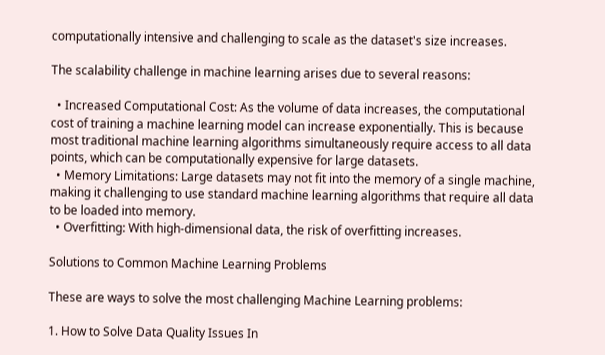computationally intensive and challenging to scale as the dataset's size increases.

The scalability challenge in machine learning arises due to several reasons:

  • Increased Computational Cost: As the volume of data increases, the computational cost of training a machine learning model can increase exponentially. This is because most traditional machine learning algorithms simultaneously require access to all data points, which can be computationally expensive for large datasets.
  • Memory Limitations: Large datasets may not fit into the memory of a single machine, making it challenging to use standard machine learning algorithms that require all data to be loaded into memory.
  • Overfitting: With high-dimensional data, the risk of overfitting increases.

Solutions to Common Machine Learning Problems

These are ways to solve the most challenging Machine Learning problems:

1. How to Solve Data Quality Issues In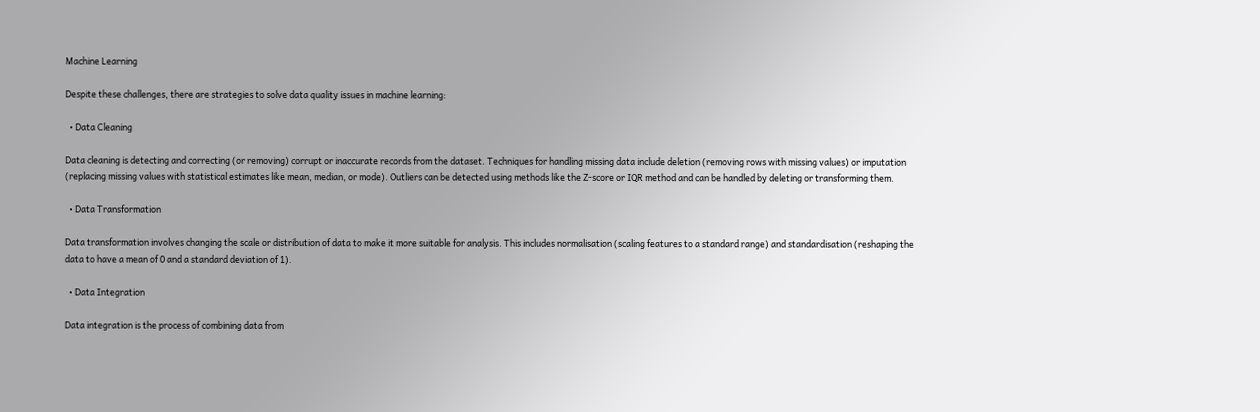Machine Learning

Despite these challenges, there are strategies to solve data quality issues in machine learning:

  • Data Cleaning

Data cleaning is detecting and correcting (or removing) corrupt or inaccurate records from the dataset. Techniques for handling missing data include deletion (removing rows with missing values) or imputation (replacing missing values with statistical estimates like mean, median, or mode). Outliers can be detected using methods like the Z-score or IQR method and can be handled by deleting or transforming them.

  • Data Transformation

Data transformation involves changing the scale or distribution of data to make it more suitable for analysis. This includes normalisation (scaling features to a standard range) and standardisation (reshaping the data to have a mean of 0 and a standard deviation of 1).

  • Data Integration

Data integration is the process of combining data from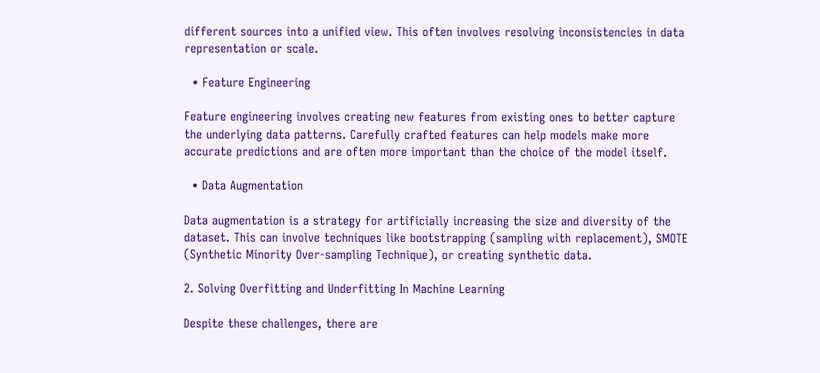different sources into a unified view. This often involves resolving inconsistencies in data representation or scale.

  • Feature Engineering

Feature engineering involves creating new features from existing ones to better capture the underlying data patterns. Carefully crafted features can help models make more accurate predictions and are often more important than the choice of the model itself.

  • Data Augmentation

Data augmentation is a strategy for artificially increasing the size and diversity of the dataset. This can involve techniques like bootstrapping (sampling with replacement), SMOTE (Synthetic Minority Over-sampling Technique), or creating synthetic data.

2. Solving Overfitting and Underfitting In Machine Learning

Despite these challenges, there are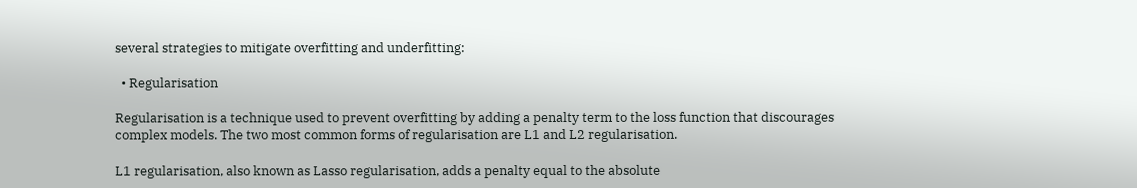several strategies to mitigate overfitting and underfitting:

  • Regularisation

Regularisation is a technique used to prevent overfitting by adding a penalty term to the loss function that discourages complex models. The two most common forms of regularisation are L1 and L2 regularisation.

L1 regularisation, also known as Lasso regularisation, adds a penalty equal to the absolute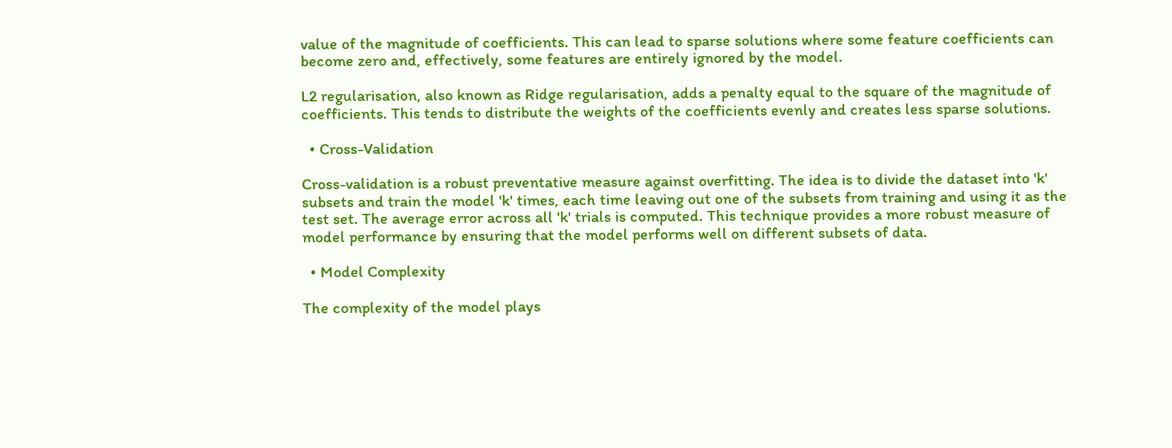value of the magnitude of coefficients. This can lead to sparse solutions where some feature coefficients can become zero and, effectively, some features are entirely ignored by the model.

L2 regularisation, also known as Ridge regularisation, adds a penalty equal to the square of the magnitude of coefficients. This tends to distribute the weights of the coefficients evenly and creates less sparse solutions.

  • Cross-Validation

Cross-validation is a robust preventative measure against overfitting. The idea is to divide the dataset into 'k' subsets and train the model 'k' times, each time leaving out one of the subsets from training and using it as the test set. The average error across all 'k' trials is computed. This technique provides a more robust measure of model performance by ensuring that the model performs well on different subsets of data.

  • Model Complexity

The complexity of the model plays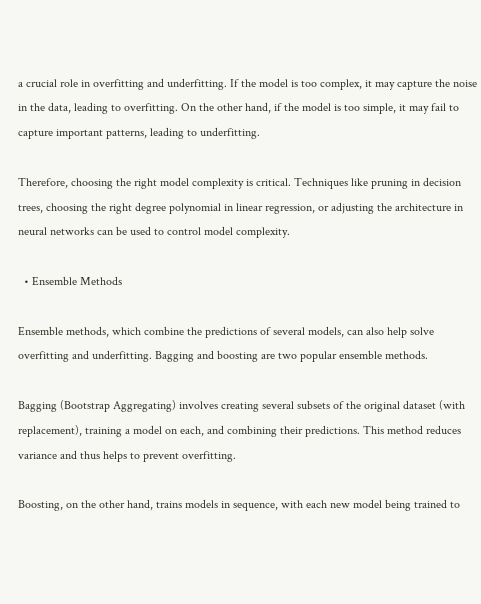a crucial role in overfitting and underfitting. If the model is too complex, it may capture the noise in the data, leading to overfitting. On the other hand, if the model is too simple, it may fail to capture important patterns, leading to underfitting.

Therefore, choosing the right model complexity is critical. Techniques like pruning in decision trees, choosing the right degree polynomial in linear regression, or adjusting the architecture in neural networks can be used to control model complexity.

  • Ensemble Methods

Ensemble methods, which combine the predictions of several models, can also help solve overfitting and underfitting. Bagging and boosting are two popular ensemble methods.

Bagging (Bootstrap Aggregating) involves creating several subsets of the original dataset (with replacement), training a model on each, and combining their predictions. This method reduces variance and thus helps to prevent overfitting.

Boosting, on the other hand, trains models in sequence, with each new model being trained to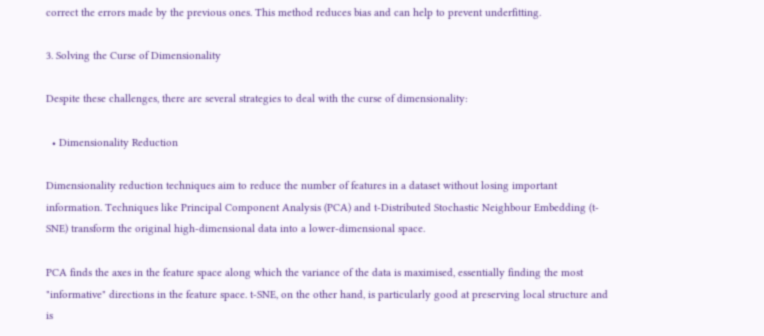correct the errors made by the previous ones. This method reduces bias and can help to prevent underfitting.

3. Solving the Curse of Dimensionality

Despite these challenges, there are several strategies to deal with the curse of dimensionality:

  • Dimensionality Reduction

Dimensionality reduction techniques aim to reduce the number of features in a dataset without losing important information. Techniques like Principal Component Analysis (PCA) and t-Distributed Stochastic Neighbour Embedding (t-SNE) transform the original high-dimensional data into a lower-dimensional space.

PCA finds the axes in the feature space along which the variance of the data is maximised, essentially finding the most "informative" directions in the feature space. t-SNE, on the other hand, is particularly good at preserving local structure and is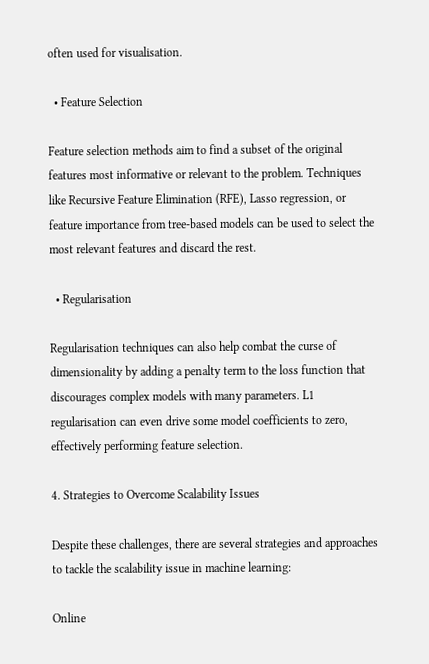often used for visualisation.

  • Feature Selection

Feature selection methods aim to find a subset of the original features most informative or relevant to the problem. Techniques like Recursive Feature Elimination (RFE), Lasso regression, or feature importance from tree-based models can be used to select the most relevant features and discard the rest.

  • Regularisation

Regularisation techniques can also help combat the curse of dimensionality by adding a penalty term to the loss function that discourages complex models with many parameters. L1 regularisation can even drive some model coefficients to zero, effectively performing feature selection.

4. Strategies to Overcome Scalability Issues

Despite these challenges, there are several strategies and approaches to tackle the scalability issue in machine learning:

Online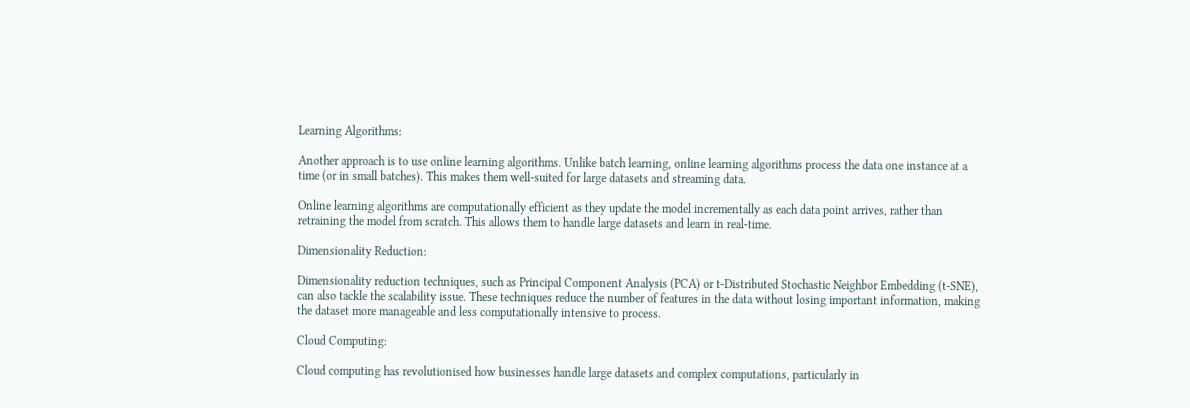Learning Algorithms:

Another approach is to use online learning algorithms. Unlike batch learning, online learning algorithms process the data one instance at a time (or in small batches). This makes them well-suited for large datasets and streaming data.

Online learning algorithms are computationally efficient as they update the model incrementally as each data point arrives, rather than retraining the model from scratch. This allows them to handle large datasets and learn in real-time.

Dimensionality Reduction:

Dimensionality reduction techniques, such as Principal Component Analysis (PCA) or t-Distributed Stochastic Neighbor Embedding (t-SNE), can also tackle the scalability issue. These techniques reduce the number of features in the data without losing important information, making the dataset more manageable and less computationally intensive to process.

Cloud Computing:

Cloud computing has revolutionised how businesses handle large datasets and complex computations, particularly in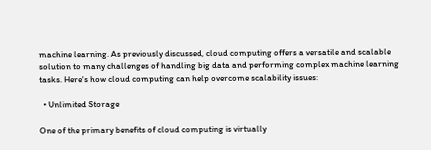machine learning. As previously discussed, cloud computing offers a versatile and scalable solution to many challenges of handling big data and performing complex machine learning tasks. Here's how cloud computing can help overcome scalability issues:

  • Unlimited Storage

One of the primary benefits of cloud computing is virtually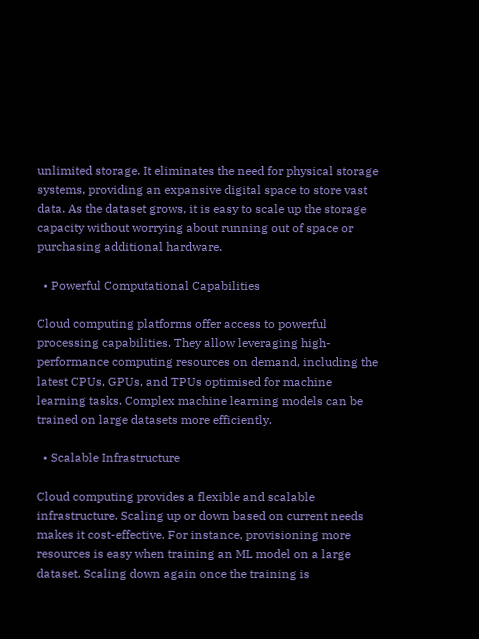unlimited storage. It eliminates the need for physical storage systems, providing an expansive digital space to store vast data. As the dataset grows, it is easy to scale up the storage capacity without worrying about running out of space or purchasing additional hardware.

  • Powerful Computational Capabilities

Cloud computing platforms offer access to powerful processing capabilities. They allow leveraging high-performance computing resources on demand, including the latest CPUs, GPUs, and TPUs optimised for machine learning tasks. Complex machine learning models can be trained on large datasets more efficiently.

  • Scalable Infrastructure

Cloud computing provides a flexible and scalable infrastructure. Scaling up or down based on current needs makes it cost-effective. For instance, provisioning more resources is easy when training an ML model on a large dataset. Scaling down again once the training is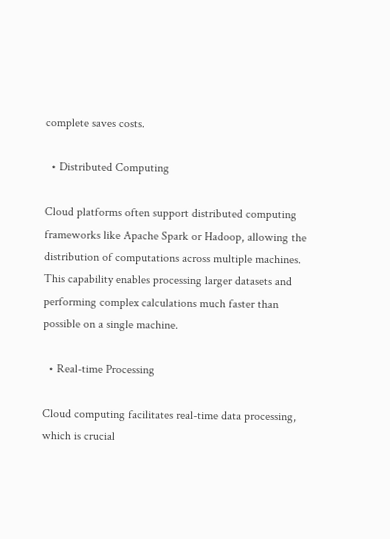complete saves costs.

  • Distributed Computing

Cloud platforms often support distributed computing frameworks like Apache Spark or Hadoop, allowing the distribution of computations across multiple machines. This capability enables processing larger datasets and performing complex calculations much faster than possible on a single machine.

  • Real-time Processing

Cloud computing facilitates real-time data processing, which is crucial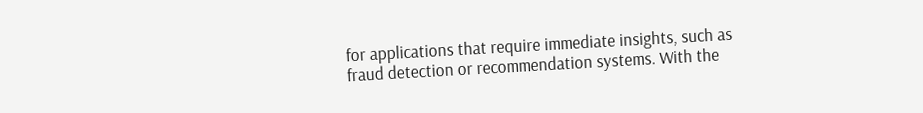for applications that require immediate insights, such as fraud detection or recommendation systems. With the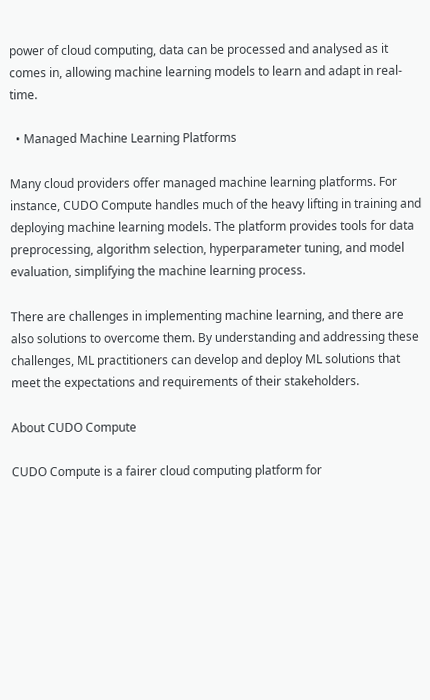power of cloud computing, data can be processed and analysed as it comes in, allowing machine learning models to learn and adapt in real-time.

  • Managed Machine Learning Platforms

Many cloud providers offer managed machine learning platforms. For instance, CUDO Compute handles much of the heavy lifting in training and deploying machine learning models. The platform provides tools for data preprocessing, algorithm selection, hyperparameter tuning, and model evaluation, simplifying the machine learning process.

There are challenges in implementing machine learning, and there are also solutions to overcome them. By understanding and addressing these challenges, ML practitioners can develop and deploy ML solutions that meet the expectations and requirements of their stakeholders.

About CUDO Compute

CUDO Compute is a fairer cloud computing platform for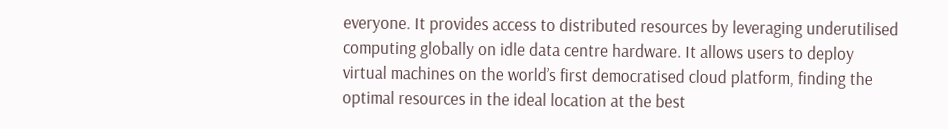everyone. It provides access to distributed resources by leveraging underutilised computing globally on idle data centre hardware. It allows users to deploy virtual machines on the world’s first democratised cloud platform, finding the optimal resources in the ideal location at the best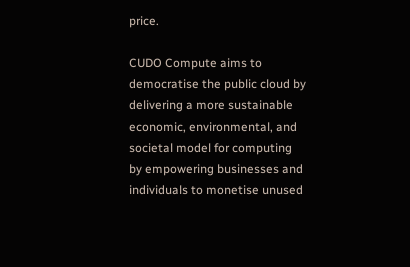price.

CUDO Compute aims to democratise the public cloud by delivering a more sustainable economic, environmental, and societal model for computing by empowering businesses and individuals to monetise unused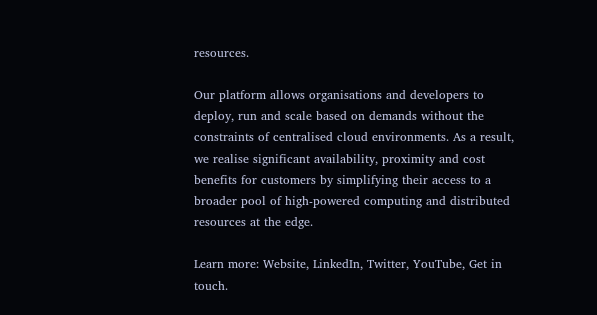resources.

Our platform allows organisations and developers to deploy, run and scale based on demands without the constraints of centralised cloud environments. As a result, we realise significant availability, proximity and cost benefits for customers by simplifying their access to a broader pool of high-powered computing and distributed resources at the edge.

Learn more: Website, LinkedIn, Twitter, YouTube, Get in touch.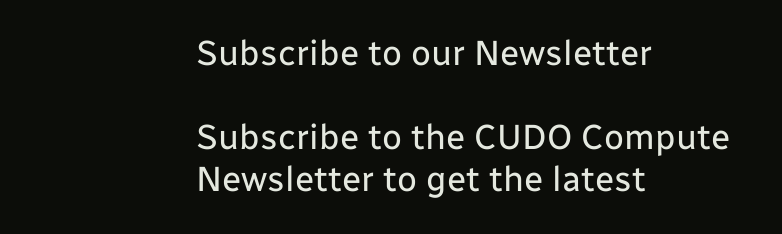Subscribe to our Newsletter

Subscribe to the CUDO Compute Newsletter to get the latest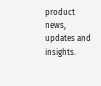product news, updates and insights.